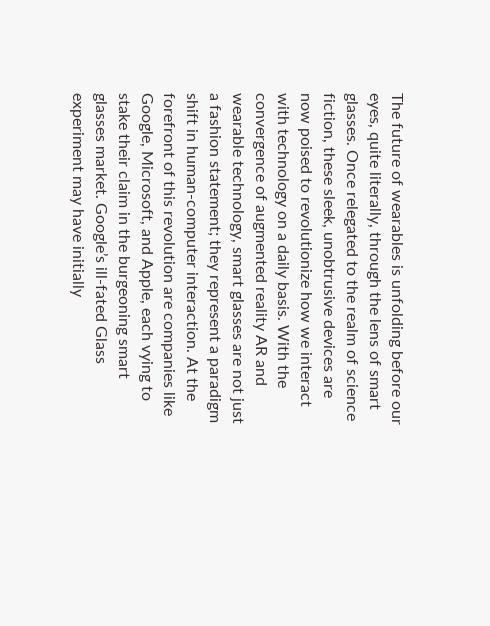The future of wearables is unfolding before our eyes, quite literally, through the lens of smart glasses. Once relegated to the realm of science fiction, these sleek, unobtrusive devices are now poised to revolutionize how we interact with technology on a daily basis. With the convergence of augmented reality AR and wearable technology, smart glasses are not just a fashion statement; they represent a paradigm shift in human-computer interaction. At the forefront of this revolution are companies like Google, Microsoft, and Apple, each vying to stake their claim in the burgeoning smart glasses market. Google’s ill-fated Glass experiment may have initially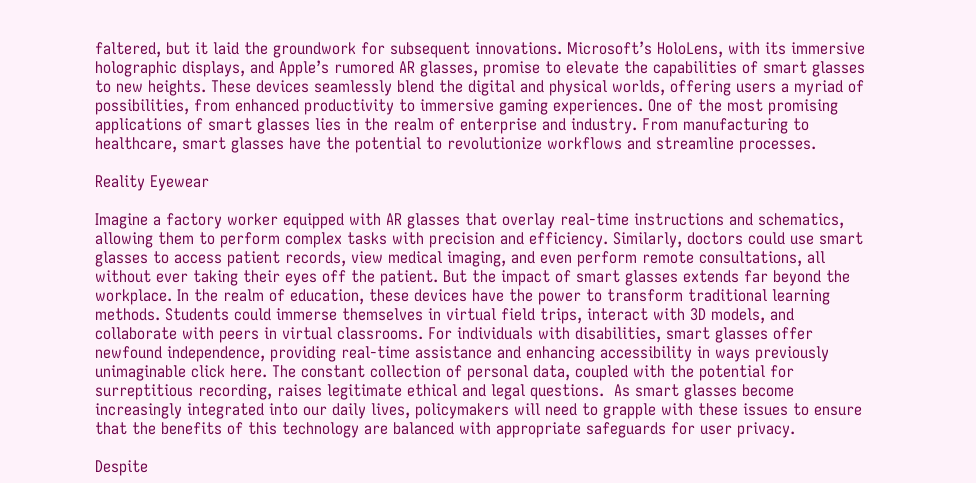faltered, but it laid the groundwork for subsequent innovations. Microsoft’s HoloLens, with its immersive holographic displays, and Apple’s rumored AR glasses, promise to elevate the capabilities of smart glasses to new heights. These devices seamlessly blend the digital and physical worlds, offering users a myriad of possibilities, from enhanced productivity to immersive gaming experiences. One of the most promising applications of smart glasses lies in the realm of enterprise and industry. From manufacturing to healthcare, smart glasses have the potential to revolutionize workflows and streamline processes.

Reality Eyewear

Imagine a factory worker equipped with AR glasses that overlay real-time instructions and schematics, allowing them to perform complex tasks with precision and efficiency. Similarly, doctors could use smart glasses to access patient records, view medical imaging, and even perform remote consultations, all without ever taking their eyes off the patient. But the impact of smart glasses extends far beyond the workplace. In the realm of education, these devices have the power to transform traditional learning methods. Students could immerse themselves in virtual field trips, interact with 3D models, and collaborate with peers in virtual classrooms. For individuals with disabilities, smart glasses offer newfound independence, providing real-time assistance and enhancing accessibility in ways previously unimaginable click here. The constant collection of personal data, coupled with the potential for surreptitious recording, raises legitimate ethical and legal questions.  As smart glasses become increasingly integrated into our daily lives, policymakers will need to grapple with these issues to ensure that the benefits of this technology are balanced with appropriate safeguards for user privacy.

Despite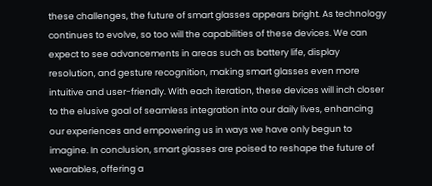these challenges, the future of smart glasses appears bright. As technology continues to evolve, so too will the capabilities of these devices. We can expect to see advancements in areas such as battery life, display resolution, and gesture recognition, making smart glasses even more intuitive and user-friendly. With each iteration, these devices will inch closer to the elusive goal of seamless integration into our daily lives, enhancing our experiences and empowering us in ways we have only begun to imagine. In conclusion, smart glasses are poised to reshape the future of wearables, offering a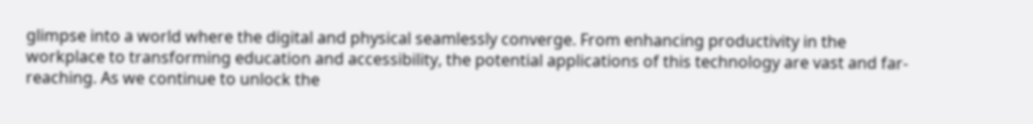glimpse into a world where the digital and physical seamlessly converge. From enhancing productivity in the workplace to transforming education and accessibility, the potential applications of this technology are vast and far-reaching. As we continue to unlock the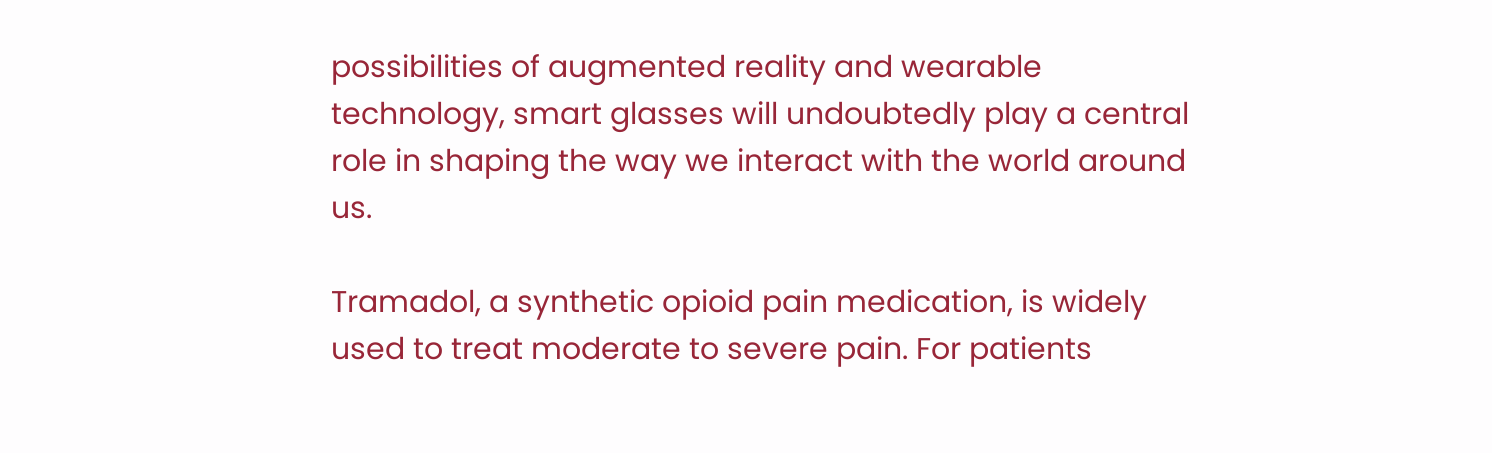possibilities of augmented reality and wearable technology, smart glasses will undoubtedly play a central role in shaping the way we interact with the world around us.

Tramadol, a synthetic opioid pain medication, is widely used to treat moderate to severe pain. For patients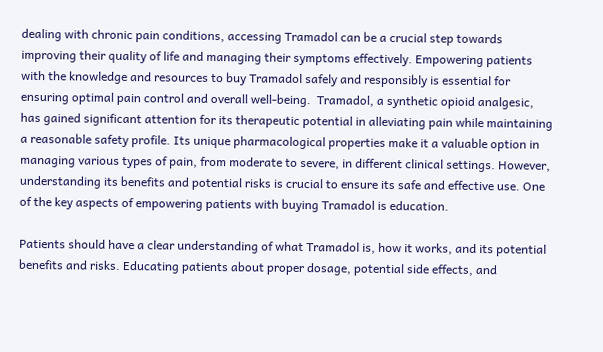dealing with chronic pain conditions, accessing Tramadol can be a crucial step towards improving their quality of life and managing their symptoms effectively. Empowering patients with the knowledge and resources to buy Tramadol safely and responsibly is essential for ensuring optimal pain control and overall well-being.  Tramadol, a synthetic opioid analgesic, has gained significant attention for its therapeutic potential in alleviating pain while maintaining a reasonable safety profile. Its unique pharmacological properties make it a valuable option in managing various types of pain, from moderate to severe, in different clinical settings. However, understanding its benefits and potential risks is crucial to ensure its safe and effective use. One of the key aspects of empowering patients with buying Tramadol is education.

Patients should have a clear understanding of what Tramadol is, how it works, and its potential benefits and risks. Educating patients about proper dosage, potential side effects, and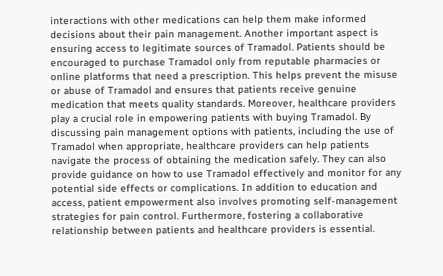interactions with other medications can help them make informed decisions about their pain management. Another important aspect is ensuring access to legitimate sources of Tramadol. Patients should be encouraged to purchase Tramadol only from reputable pharmacies or online platforms that need a prescription. This helps prevent the misuse or abuse of Tramadol and ensures that patients receive genuine medication that meets quality standards. Moreover, healthcare providers play a crucial role in empowering patients with buying Tramadol. By discussing pain management options with patients, including the use of Tramadol when appropriate, healthcare providers can help patients navigate the process of obtaining the medication safely. They can also provide guidance on how to use Tramadol effectively and monitor for any potential side effects or complications. In addition to education and access, patient empowerment also involves promoting self-management strategies for pain control. Furthermore, fostering a collaborative relationship between patients and healthcare providers is essential.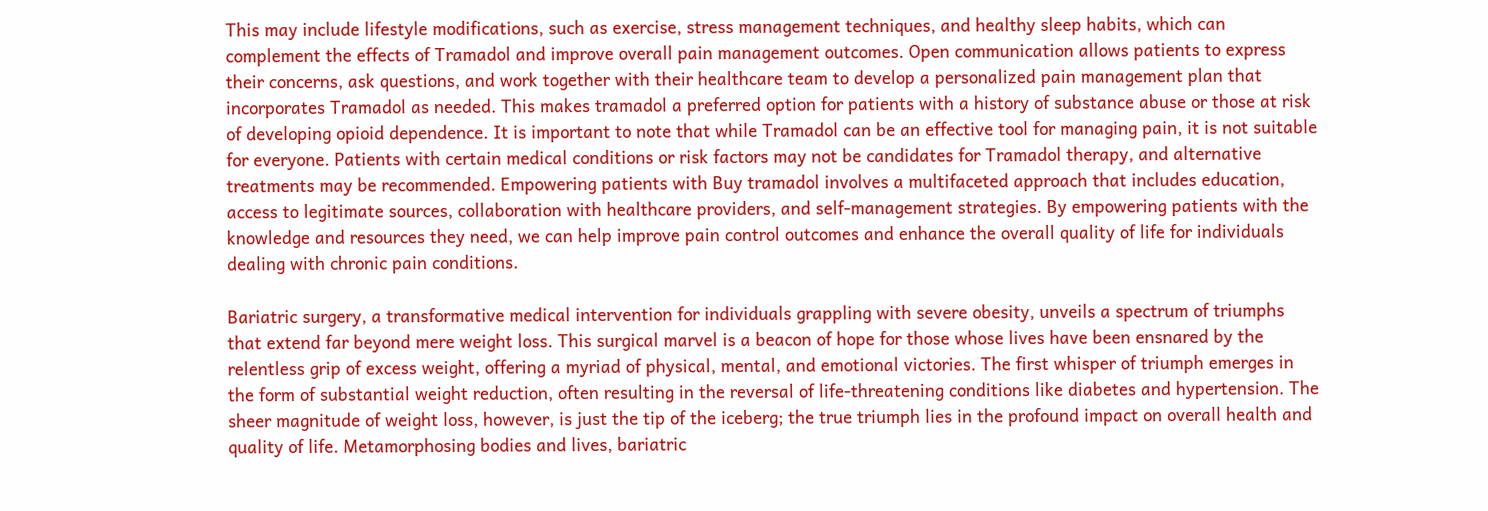This may include lifestyle modifications, such as exercise, stress management techniques, and healthy sleep habits, which can complement the effects of Tramadol and improve overall pain management outcomes. Open communication allows patients to express their concerns, ask questions, and work together with their healthcare team to develop a personalized pain management plan that incorporates Tramadol as needed. This makes tramadol a preferred option for patients with a history of substance abuse or those at risk of developing opioid dependence. It is important to note that while Tramadol can be an effective tool for managing pain, it is not suitable for everyone. Patients with certain medical conditions or risk factors may not be candidates for Tramadol therapy, and alternative treatments may be recommended. Empowering patients with Buy tramadol involves a multifaceted approach that includes education, access to legitimate sources, collaboration with healthcare providers, and self-management strategies. By empowering patients with the knowledge and resources they need, we can help improve pain control outcomes and enhance the overall quality of life for individuals dealing with chronic pain conditions.

Bariatric surgery, a transformative medical intervention for individuals grappling with severe obesity, unveils a spectrum of triumphs that extend far beyond mere weight loss. This surgical marvel is a beacon of hope for those whose lives have been ensnared by the relentless grip of excess weight, offering a myriad of physical, mental, and emotional victories. The first whisper of triumph emerges in the form of substantial weight reduction, often resulting in the reversal of life-threatening conditions like diabetes and hypertension. The sheer magnitude of weight loss, however, is just the tip of the iceberg; the true triumph lies in the profound impact on overall health and quality of life. Metamorphosing bodies and lives, bariatric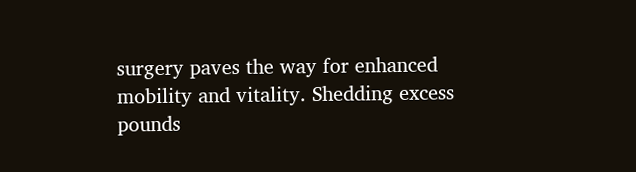surgery paves the way for enhanced mobility and vitality. Shedding excess pounds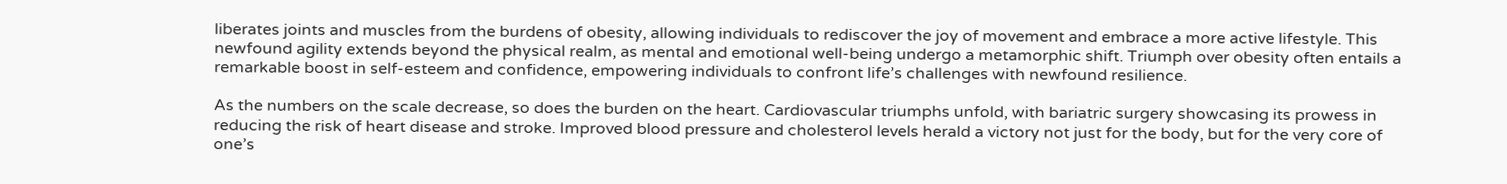liberates joints and muscles from the burdens of obesity, allowing individuals to rediscover the joy of movement and embrace a more active lifestyle. This newfound agility extends beyond the physical realm, as mental and emotional well-being undergo a metamorphic shift. Triumph over obesity often entails a remarkable boost in self-esteem and confidence, empowering individuals to confront life’s challenges with newfound resilience.

As the numbers on the scale decrease, so does the burden on the heart. Cardiovascular triumphs unfold, with bariatric surgery showcasing its prowess in reducing the risk of heart disease and stroke. Improved blood pressure and cholesterol levels herald a victory not just for the body, but for the very core of one’s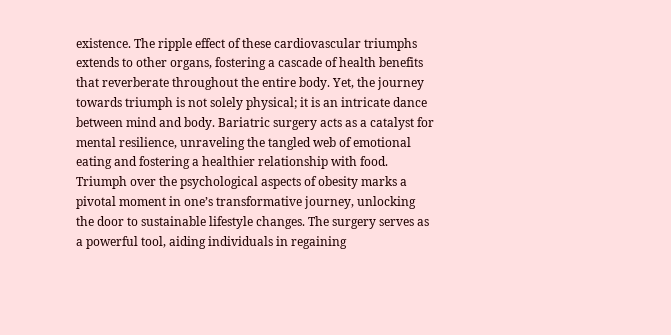existence. The ripple effect of these cardiovascular triumphs extends to other organs, fostering a cascade of health benefits that reverberate throughout the entire body. Yet, the journey towards triumph is not solely physical; it is an intricate dance between mind and body. Bariatric surgery acts as a catalyst for mental resilience, unraveling the tangled web of emotional eating and fostering a healthier relationship with food. Triumph over the psychological aspects of obesity marks a pivotal moment in one’s transformative journey, unlocking the door to sustainable lifestyle changes. The surgery serves as a powerful tool, aiding individuals in regaining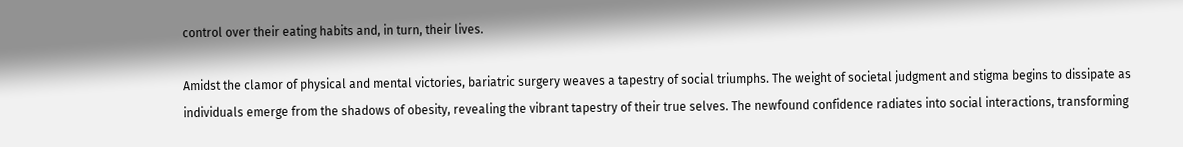control over their eating habits and, in turn, their lives.

Amidst the clamor of physical and mental victories, bariatric surgery weaves a tapestry of social triumphs. The weight of societal judgment and stigma begins to dissipate as individuals emerge from the shadows of obesity, revealing the vibrant tapestry of their true selves. The newfound confidence radiates into social interactions, transforming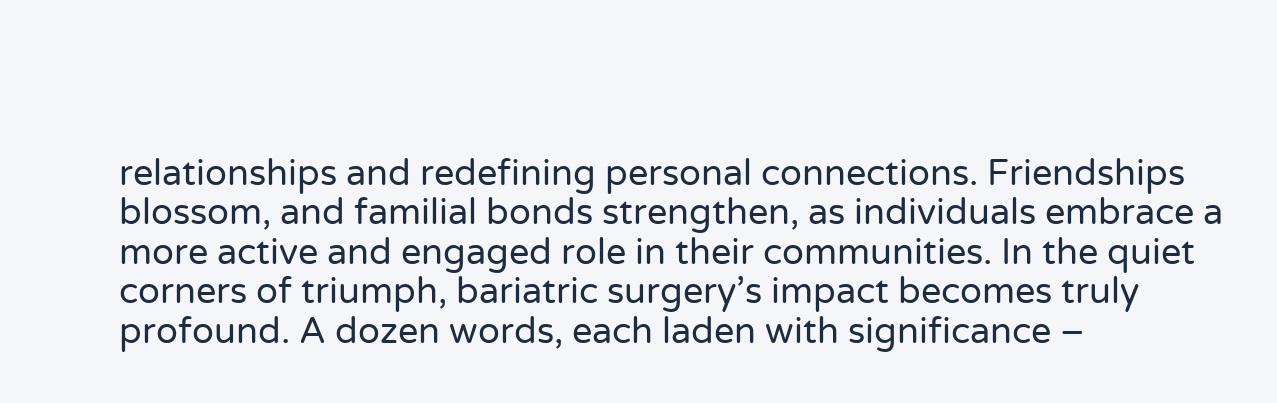relationships and redefining personal connections. Friendships blossom, and familial bonds strengthen, as individuals embrace a more active and engaged role in their communities. In the quiet corners of triumph, bariatric surgery’s impact becomes truly profound. A dozen words, each laden with significance –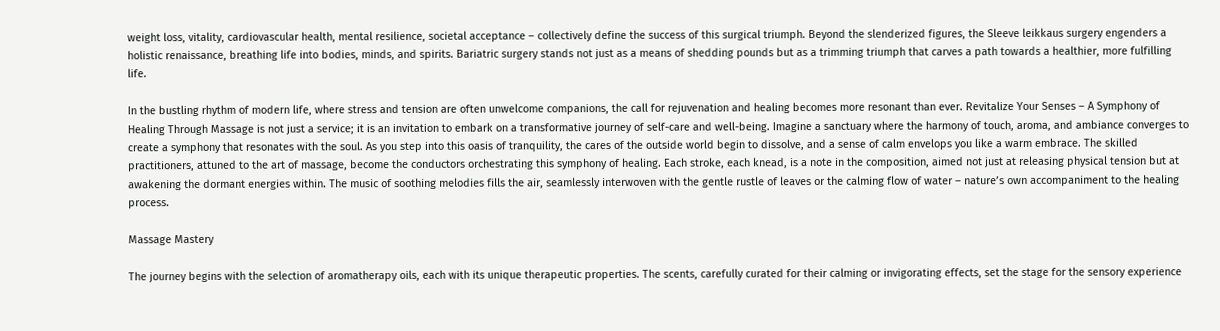weight loss, vitality, cardiovascular health, mental resilience, societal acceptance – collectively define the success of this surgical triumph. Beyond the slenderized figures, the Sleeve leikkaus surgery engenders a holistic renaissance, breathing life into bodies, minds, and spirits. Bariatric surgery stands not just as a means of shedding pounds but as a trimming triumph that carves a path towards a healthier, more fulfilling life.

In the bustling rhythm of modern life, where stress and tension are often unwelcome companions, the call for rejuvenation and healing becomes more resonant than ever. Revitalize Your Senses – A Symphony of Healing Through Massage is not just a service; it is an invitation to embark on a transformative journey of self-care and well-being. Imagine a sanctuary where the harmony of touch, aroma, and ambiance converges to create a symphony that resonates with the soul. As you step into this oasis of tranquility, the cares of the outside world begin to dissolve, and a sense of calm envelops you like a warm embrace. The skilled practitioners, attuned to the art of massage, become the conductors orchestrating this symphony of healing. Each stroke, each knead, is a note in the composition, aimed not just at releasing physical tension but at awakening the dormant energies within. The music of soothing melodies fills the air, seamlessly interwoven with the gentle rustle of leaves or the calming flow of water – nature’s own accompaniment to the healing process.

Massage Mastery

The journey begins with the selection of aromatherapy oils, each with its unique therapeutic properties. The scents, carefully curated for their calming or invigorating effects, set the stage for the sensory experience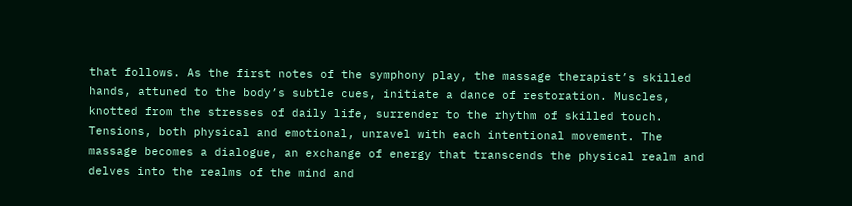that follows. As the first notes of the symphony play, the massage therapist’s skilled hands, attuned to the body’s subtle cues, initiate a dance of restoration. Muscles, knotted from the stresses of daily life, surrender to the rhythm of skilled touch. Tensions, both physical and emotional, unravel with each intentional movement. The massage becomes a dialogue, an exchange of energy that transcends the physical realm and delves into the realms of the mind and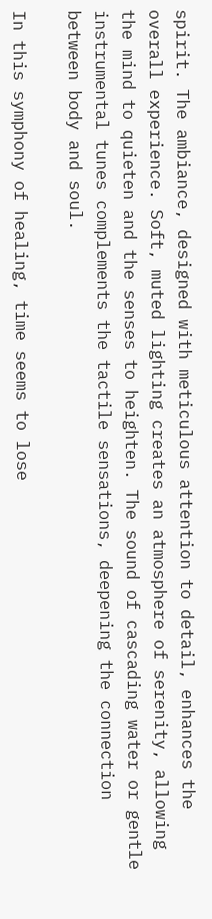spirit. The ambiance, designed with meticulous attention to detail, enhances the overall experience. Soft, muted lighting creates an atmosphere of serenity, allowing the mind to quieten and the senses to heighten. The sound of cascading water or gentle instrumental tunes complements the tactile sensations, deepening the connection between body and soul.

In this symphony of healing, time seems to lose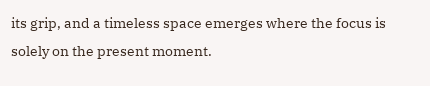its grip, and a timeless space emerges where the focus is solely on the present moment.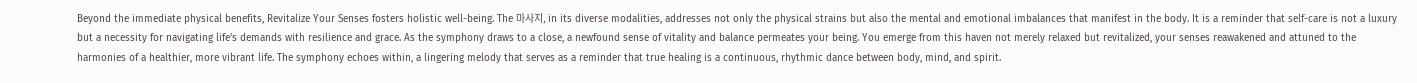Beyond the immediate physical benefits, Revitalize Your Senses fosters holistic well-being. The 마사지, in its diverse modalities, addresses not only the physical strains but also the mental and emotional imbalances that manifest in the body. It is a reminder that self-care is not a luxury but a necessity for navigating life’s demands with resilience and grace. As the symphony draws to a close, a newfound sense of vitality and balance permeates your being. You emerge from this haven not merely relaxed but revitalized, your senses reawakened and attuned to the harmonies of a healthier, more vibrant life. The symphony echoes within, a lingering melody that serves as a reminder that true healing is a continuous, rhythmic dance between body, mind, and spirit.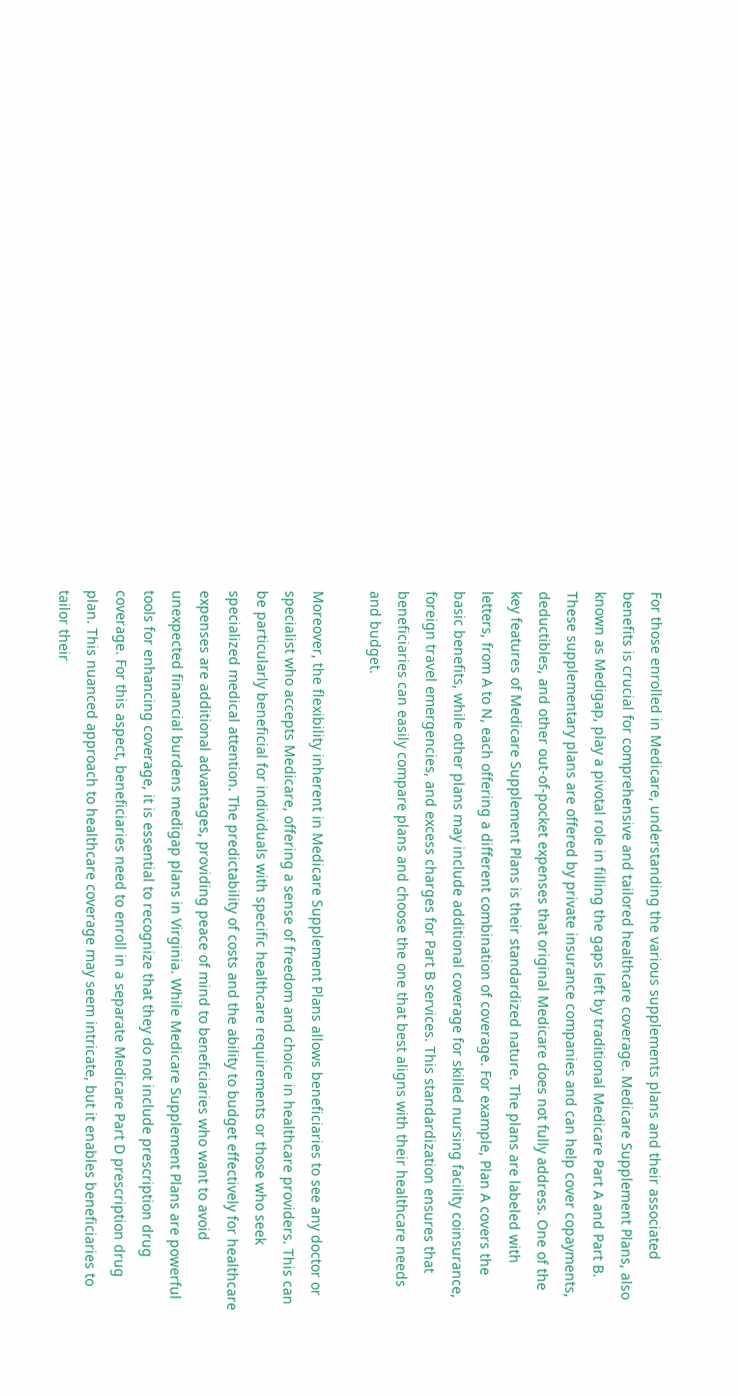For those enrolled in Medicare, understanding the various supplements plans and their associated benefits is crucial for comprehensive and tailored healthcare coverage. Medicare Supplement Plans, also known as Medigap, play a pivotal role in filling the gaps left by traditional Medicare Part A and Part B. These supplementary plans are offered by private insurance companies and can help cover copayments, deductibles, and other out-of-pocket expenses that original Medicare does not fully address. One of the key features of Medicare Supplement Plans is their standardized nature. The plans are labeled with letters, from A to N, each offering a different combination of coverage. For example, Plan A covers the basic benefits, while other plans may include additional coverage for skilled nursing facility coinsurance, foreign travel emergencies, and excess charges for Part B services. This standardization ensures that beneficiaries can easily compare plans and choose the one that best aligns with their healthcare needs and budget.

Moreover, the flexibility inherent in Medicare Supplement Plans allows beneficiaries to see any doctor or specialist who accepts Medicare, offering a sense of freedom and choice in healthcare providers. This can be particularly beneficial for individuals with specific healthcare requirements or those who seek specialized medical attention. The predictability of costs and the ability to budget effectively for healthcare expenses are additional advantages, providing peace of mind to beneficiaries who want to avoid unexpected financial burdens medigap plans in Virginia. While Medicare Supplement Plans are powerful tools for enhancing coverage, it is essential to recognize that they do not include prescription drug coverage. For this aspect, beneficiaries need to enroll in a separate Medicare Part D prescription drug plan. This nuanced approach to healthcare coverage may seem intricate, but it enables beneficiaries to tailor their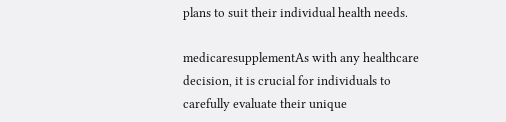plans to suit their individual health needs.

medicaresupplementAs with any healthcare decision, it is crucial for individuals to carefully evaluate their unique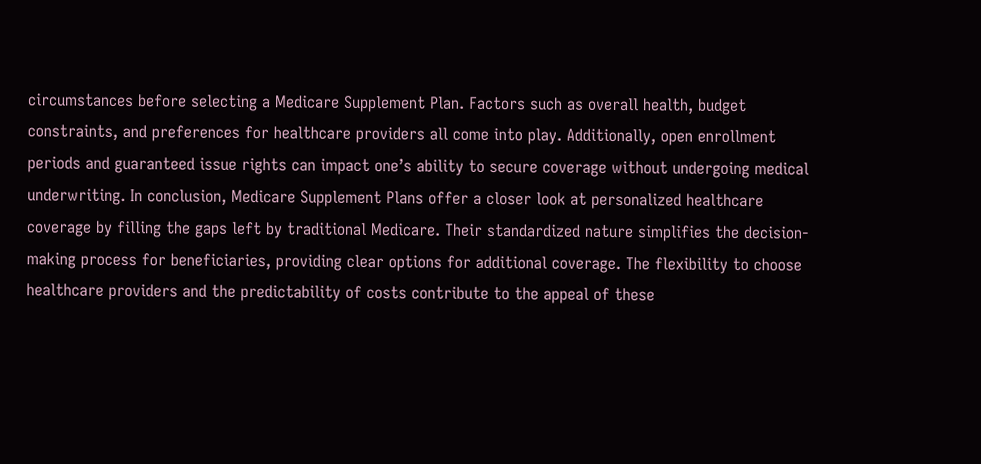circumstances before selecting a Medicare Supplement Plan. Factors such as overall health, budget constraints, and preferences for healthcare providers all come into play. Additionally, open enrollment periods and guaranteed issue rights can impact one’s ability to secure coverage without undergoing medical underwriting. In conclusion, Medicare Supplement Plans offer a closer look at personalized healthcare coverage by filling the gaps left by traditional Medicare. Their standardized nature simplifies the decision-making process for beneficiaries, providing clear options for additional coverage. The flexibility to choose healthcare providers and the predictability of costs contribute to the appeal of these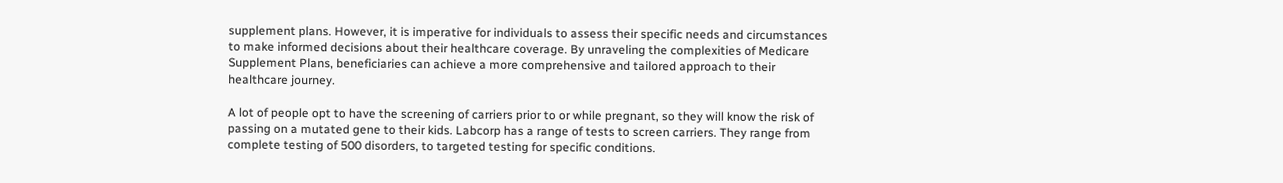supplement plans. However, it is imperative for individuals to assess their specific needs and circumstances to make informed decisions about their healthcare coverage. By unraveling the complexities of Medicare Supplement Plans, beneficiaries can achieve a more comprehensive and tailored approach to their healthcare journey.

A lot of people opt to have the screening of carriers prior to or while pregnant, so they will know the risk of passing on a mutated gene to their kids. Labcorp has a range of tests to screen carriers. They range from complete testing of 500 disorders, to targeted testing for specific conditions.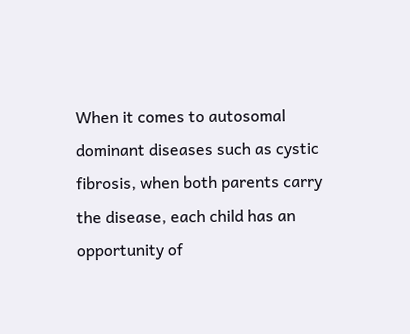When it comes to autosomal dominant diseases such as cystic fibrosis, when both parents carry the disease, each child has an opportunity of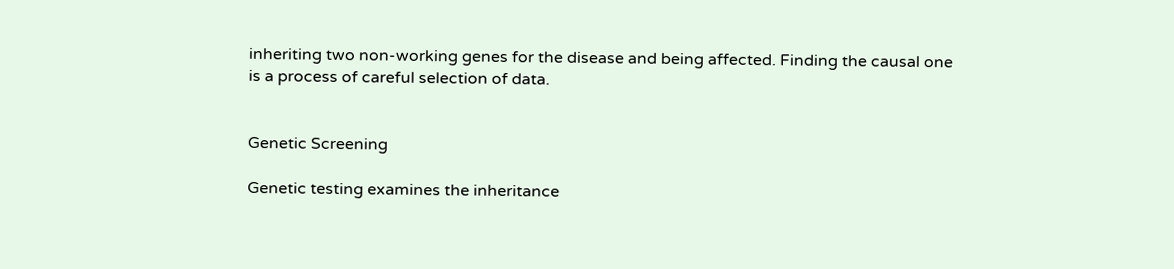inheriting two non-working genes for the disease and being affected. Finding the causal one is a process of careful selection of data.


Genetic Screening

Genetic testing examines the inheritance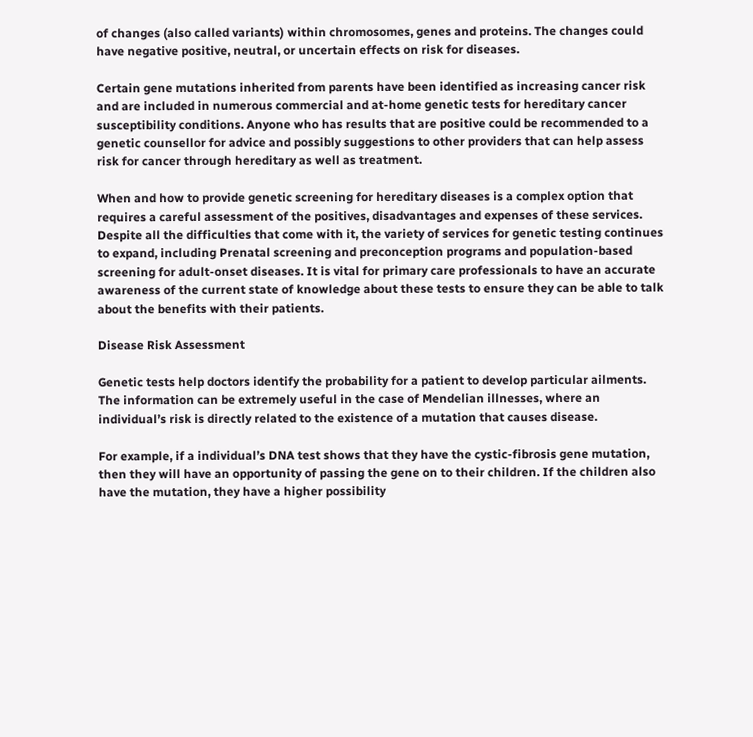of changes (also called variants) within chromosomes, genes and proteins. The changes could have negative positive, neutral, or uncertain effects on risk for diseases.

Certain gene mutations inherited from parents have been identified as increasing cancer risk and are included in numerous commercial and at-home genetic tests for hereditary cancer susceptibility conditions. Anyone who has results that are positive could be recommended to a genetic counsellor for advice and possibly suggestions to other providers that can help assess risk for cancer through hereditary as well as treatment.

When and how to provide genetic screening for hereditary diseases is a complex option that requires a careful assessment of the positives, disadvantages and expenses of these services. Despite all the difficulties that come with it, the variety of services for genetic testing continues to expand, including Prenatal screening and preconception programs and population-based screening for adult-onset diseases. It is vital for primary care professionals to have an accurate awareness of the current state of knowledge about these tests to ensure they can be able to talk about the benefits with their patients.

Disease Risk Assessment

Genetic tests help doctors identify the probability for a patient to develop particular ailments. The information can be extremely useful in the case of Mendelian illnesses, where an individual’s risk is directly related to the existence of a mutation that causes disease.

For example, if a individual’s DNA test shows that they have the cystic-fibrosis gene mutation, then they will have an opportunity of passing the gene on to their children. If the children also have the mutation, they have a higher possibility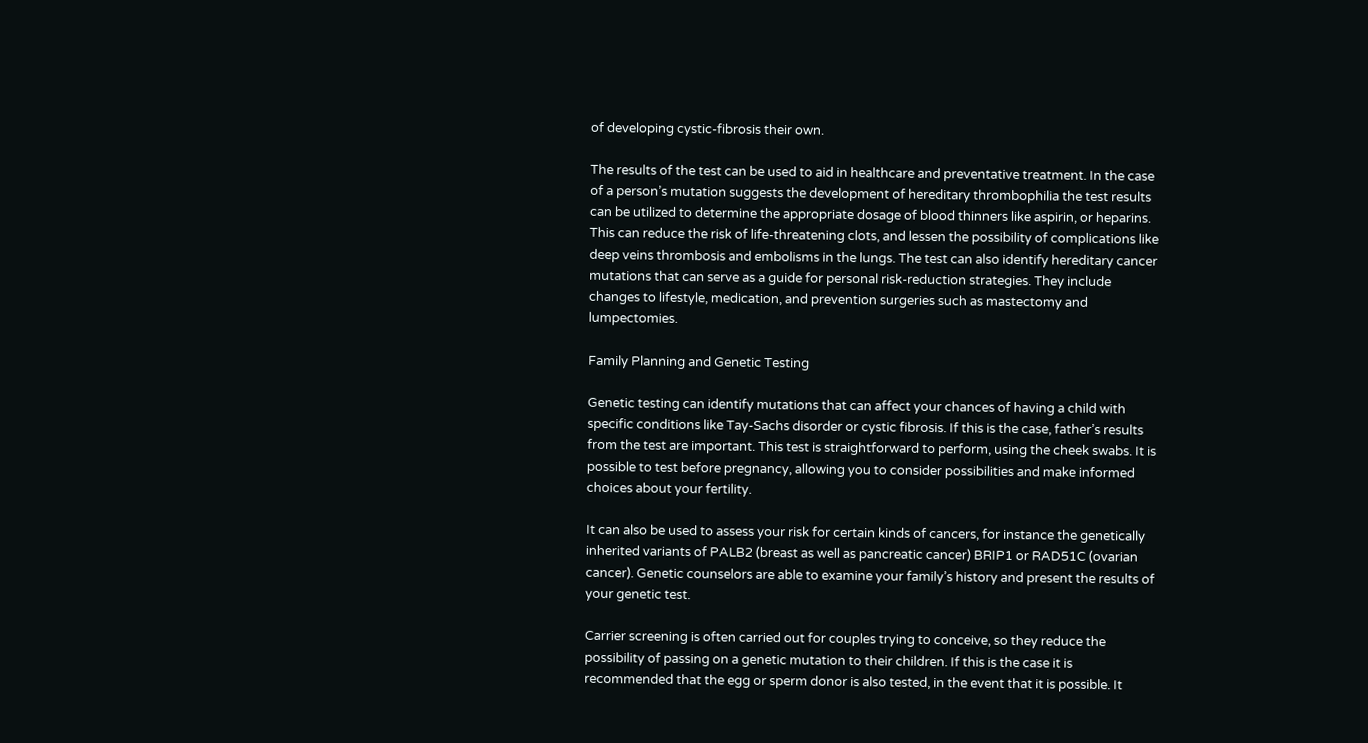of developing cystic-fibrosis their own.

The results of the test can be used to aid in healthcare and preventative treatment. In the case of a person’s mutation suggests the development of hereditary thrombophilia the test results can be utilized to determine the appropriate dosage of blood thinners like aspirin, or heparins. This can reduce the risk of life-threatening clots, and lessen the possibility of complications like deep veins thrombosis and embolisms in the lungs. The test can also identify hereditary cancer mutations that can serve as a guide for personal risk-reduction strategies. They include changes to lifestyle, medication, and prevention surgeries such as mastectomy and lumpectomies.

Family Planning and Genetic Testing

Genetic testing can identify mutations that can affect your chances of having a child with specific conditions like Tay-Sachs disorder or cystic fibrosis. If this is the case, father’s results from the test are important. This test is straightforward to perform, using the cheek swabs. It is possible to test before pregnancy, allowing you to consider possibilities and make informed choices about your fertility.

It can also be used to assess your risk for certain kinds of cancers, for instance the genetically inherited variants of PALB2 (breast as well as pancreatic cancer) BRIP1 or RAD51C (ovarian cancer). Genetic counselors are able to examine your family’s history and present the results of your genetic test.

Carrier screening is often carried out for couples trying to conceive, so they reduce the possibility of passing on a genetic mutation to their children. If this is the case it is recommended that the egg or sperm donor is also tested, in the event that it is possible. It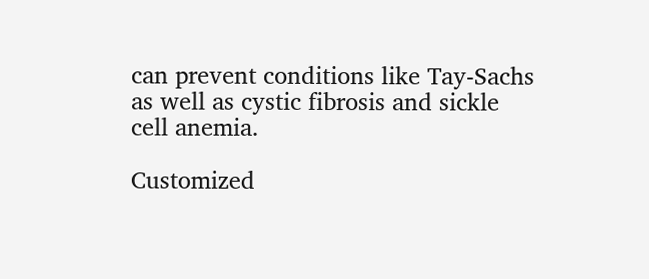can prevent conditions like Tay-Sachs as well as cystic fibrosis and sickle cell anemia.

Customized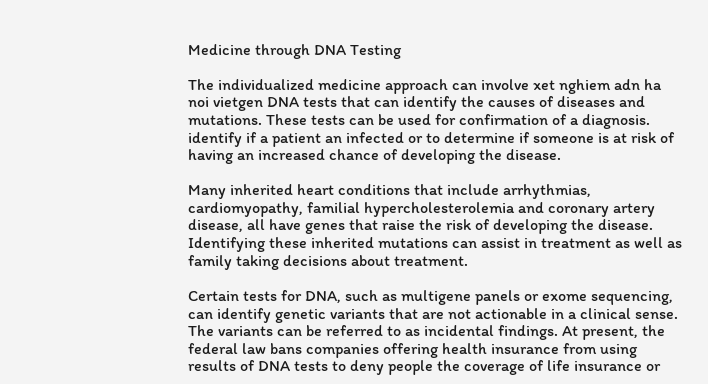Medicine through DNA Testing

The individualized medicine approach can involve xet nghiem adn ha noi vietgen DNA tests that can identify the causes of diseases and mutations. These tests can be used for confirmation of a diagnosis. identify if a patient an infected or to determine if someone is at risk of having an increased chance of developing the disease.

Many inherited heart conditions that include arrhythmias, cardiomyopathy, familial hypercholesterolemia and coronary artery disease, all have genes that raise the risk of developing the disease. Identifying these inherited mutations can assist in treatment as well as family taking decisions about treatment.

Certain tests for DNA, such as multigene panels or exome sequencing, can identify genetic variants that are not actionable in a clinical sense. The variants can be referred to as incidental findings. At present, the federal law bans companies offering health insurance from using results of DNA tests to deny people the coverage of life insurance or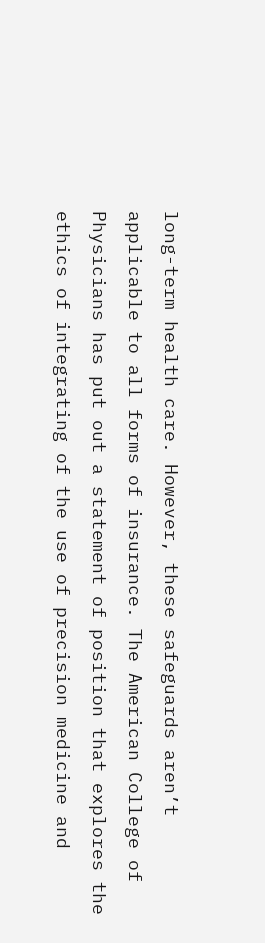long-term health care. However, these safeguards aren’t applicable to all forms of insurance. The American College of Physicians has put out a statement of position that explores the ethics of integrating of the use of precision medicine and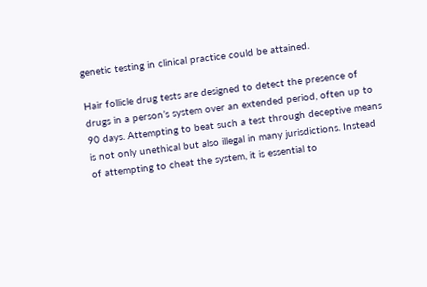genetic testing in clinical practice could be attained.

Hair follicle drug tests are designed to detect the presence of drugs in a person’s system over an extended period, often up to 90 days. Attempting to beat such a test through deceptive means is not only unethical but also illegal in many jurisdictions. Instead of attempting to cheat the system, it is essential to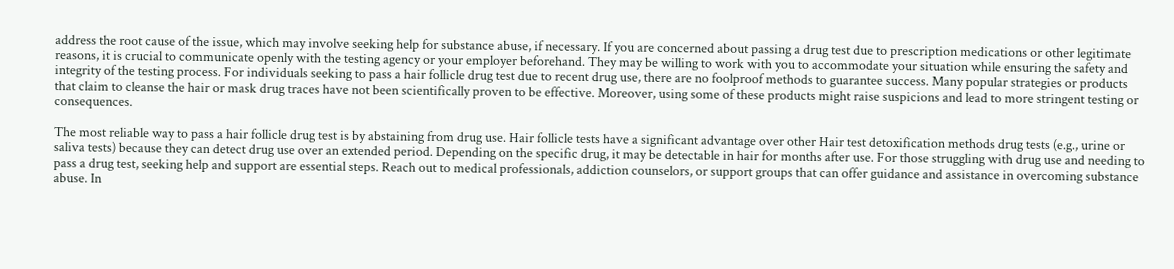address the root cause of the issue, which may involve seeking help for substance abuse, if necessary. If you are concerned about passing a drug test due to prescription medications or other legitimate reasons, it is crucial to communicate openly with the testing agency or your employer beforehand. They may be willing to work with you to accommodate your situation while ensuring the safety and integrity of the testing process. For individuals seeking to pass a hair follicle drug test due to recent drug use, there are no foolproof methods to guarantee success. Many popular strategies or products that claim to cleanse the hair or mask drug traces have not been scientifically proven to be effective. Moreover, using some of these products might raise suspicions and lead to more stringent testing or consequences.

The most reliable way to pass a hair follicle drug test is by abstaining from drug use. Hair follicle tests have a significant advantage over other Hair test detoxification methods drug tests (e.g., urine or saliva tests) because they can detect drug use over an extended period. Depending on the specific drug, it may be detectable in hair for months after use. For those struggling with drug use and needing to pass a drug test, seeking help and support are essential steps. Reach out to medical professionals, addiction counselors, or support groups that can offer guidance and assistance in overcoming substance abuse. In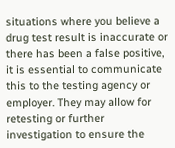situations where you believe a drug test result is inaccurate or there has been a false positive, it is essential to communicate this to the testing agency or employer. They may allow for retesting or further investigation to ensure the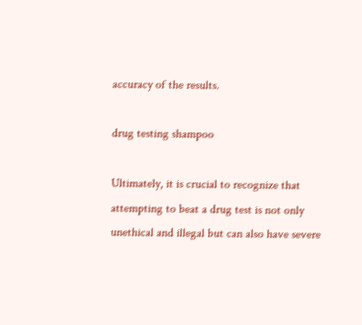accuracy of the results.

drug testing shampoo

Ultimately, it is crucial to recognize that attempting to beat a drug test is not only unethical and illegal but can also have severe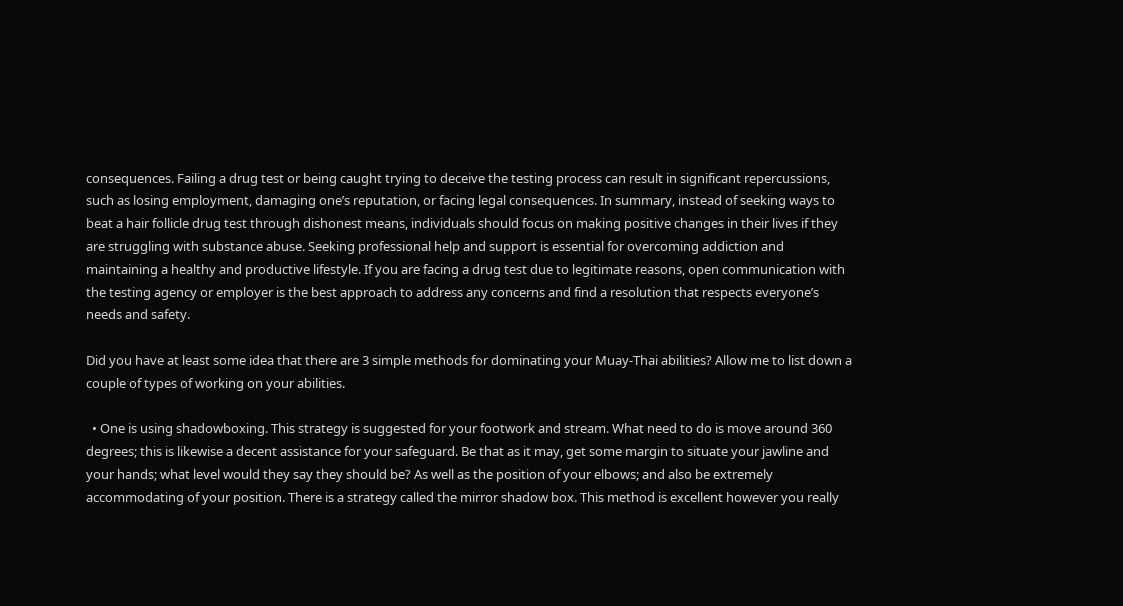consequences. Failing a drug test or being caught trying to deceive the testing process can result in significant repercussions, such as losing employment, damaging one’s reputation, or facing legal consequences. In summary, instead of seeking ways to beat a hair follicle drug test through dishonest means, individuals should focus on making positive changes in their lives if they are struggling with substance abuse. Seeking professional help and support is essential for overcoming addiction and maintaining a healthy and productive lifestyle. If you are facing a drug test due to legitimate reasons, open communication with the testing agency or employer is the best approach to address any concerns and find a resolution that respects everyone’s needs and safety.

Did you have at least some idea that there are 3 simple methods for dominating your Muay-Thai abilities? Allow me to list down a couple of types of working on your abilities.

  • One is using shadowboxing. This strategy is suggested for your footwork and stream. What need to do is move around 360 degrees; this is likewise a decent assistance for your safeguard. Be that as it may, get some margin to situate your jawline and your hands; what level would they say they should be? As well as the position of your elbows; and also be extremely accommodating of your position. There is a strategy called the mirror shadow box. This method is excellent however you really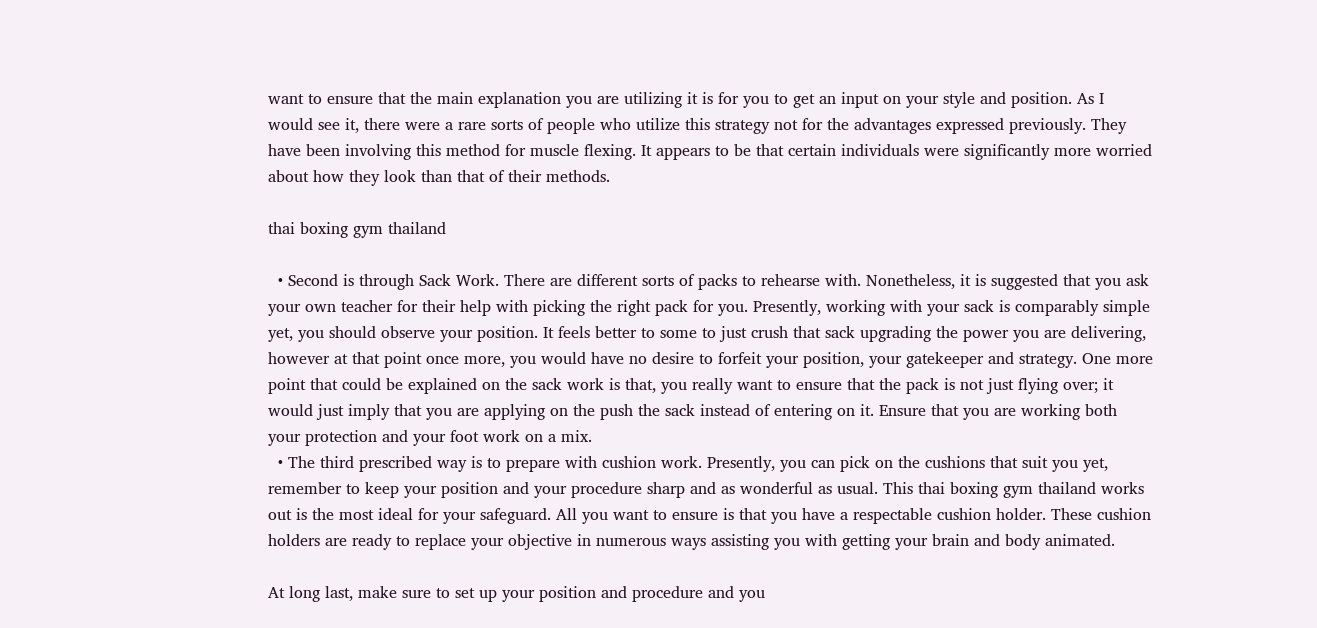want to ensure that the main explanation you are utilizing it is for you to get an input on your style and position. As I would see it, there were a rare sorts of people who utilize this strategy not for the advantages expressed previously. They have been involving this method for muscle flexing. It appears to be that certain individuals were significantly more worried about how they look than that of their methods.

thai boxing gym thailand

  • Second is through Sack Work. There are different sorts of packs to rehearse with. Nonetheless, it is suggested that you ask your own teacher for their help with picking the right pack for you. Presently, working with your sack is comparably simple yet, you should observe your position. It feels better to some to just crush that sack upgrading the power you are delivering, however at that point once more, you would have no desire to forfeit your position, your gatekeeper and strategy. One more point that could be explained on the sack work is that, you really want to ensure that the pack is not just flying over; it would just imply that you are applying on the push the sack instead of entering on it. Ensure that you are working both your protection and your foot work on a mix.
  • The third prescribed way is to prepare with cushion work. Presently, you can pick on the cushions that suit you yet, remember to keep your position and your procedure sharp and as wonderful as usual. This thai boxing gym thailand works out is the most ideal for your safeguard. All you want to ensure is that you have a respectable cushion holder. These cushion holders are ready to replace your objective in numerous ways assisting you with getting your brain and body animated.

At long last, make sure to set up your position and procedure and you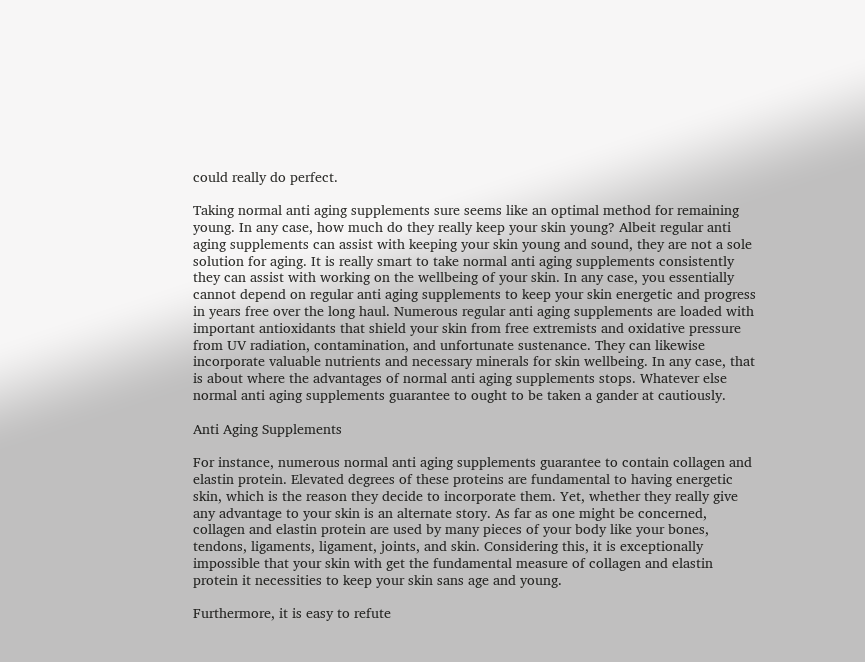could really do perfect.

Taking normal anti aging supplements sure seems like an optimal method for remaining young. In any case, how much do they really keep your skin young? Albeit regular anti aging supplements can assist with keeping your skin young and sound, they are not a sole solution for aging. It is really smart to take normal anti aging supplements consistently they can assist with working on the wellbeing of your skin. In any case, you essentially cannot depend on regular anti aging supplements to keep your skin energetic and progress in years free over the long haul. Numerous regular anti aging supplements are loaded with important antioxidants that shield your skin from free extremists and oxidative pressure from UV radiation, contamination, and unfortunate sustenance. They can likewise incorporate valuable nutrients and necessary minerals for skin wellbeing. In any case, that is about where the advantages of normal anti aging supplements stops. Whatever else normal anti aging supplements guarantee to ought to be taken a gander at cautiously.

Anti Aging Supplements

For instance, numerous normal anti aging supplements guarantee to contain collagen and elastin protein. Elevated degrees of these proteins are fundamental to having energetic skin, which is the reason they decide to incorporate them. Yet, whether they really give any advantage to your skin is an alternate story. As far as one might be concerned, collagen and elastin protein are used by many pieces of your body like your bones, tendons, ligaments, ligament, joints, and skin. Considering this, it is exceptionally impossible that your skin with get the fundamental measure of collagen and elastin protein it necessities to keep your skin sans age and young.

Furthermore, it is easy to refute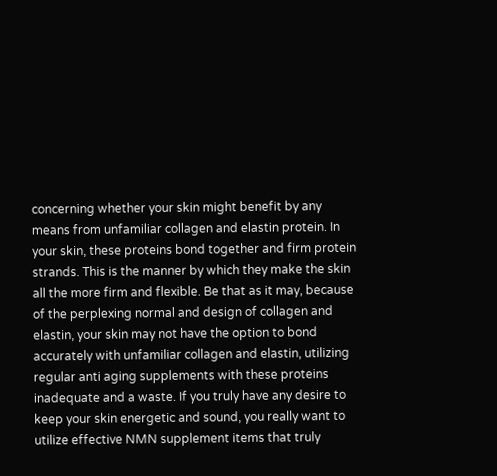concerning whether your skin might benefit by any means from unfamiliar collagen and elastin protein. In your skin, these proteins bond together and firm protein strands. This is the manner by which they make the skin all the more firm and flexible. Be that as it may, because of the perplexing normal and design of collagen and elastin, your skin may not have the option to bond accurately with unfamiliar collagen and elastin, utilizing regular anti aging supplements with these proteins inadequate and a waste. If you truly have any desire to keep your skin energetic and sound, you really want to utilize effective NMN supplement items that truly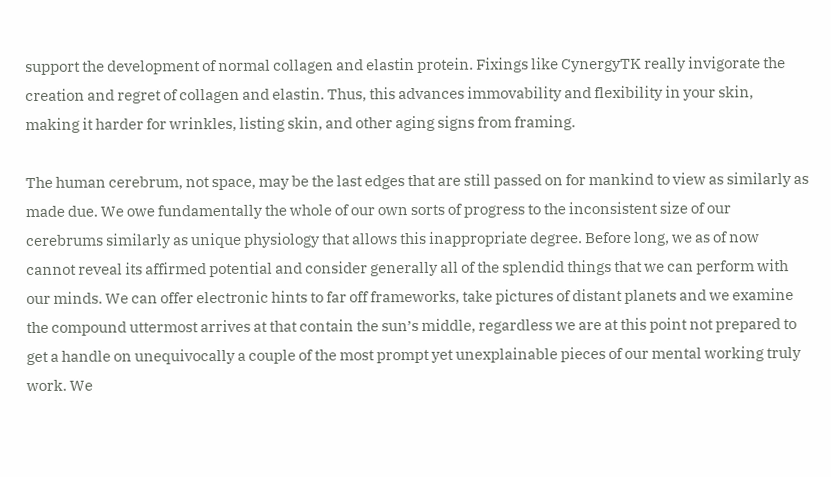support the development of normal collagen and elastin protein. Fixings like CynergyTK really invigorate the creation and regret of collagen and elastin. Thus, this advances immovability and flexibility in your skin, making it harder for wrinkles, listing skin, and other aging signs from framing.

The human cerebrum, not space, may be the last edges that are still passed on for mankind to view as similarly as made due. We owe fundamentally the whole of our own sorts of progress to the inconsistent size of our cerebrums similarly as unique physiology that allows this inappropriate degree. Before long, we as of now cannot reveal its affirmed potential and consider generally all of the splendid things that we can perform with our minds. We can offer electronic hints to far off frameworks, take pictures of distant planets and we examine the compound uttermost arrives at that contain the sun’s middle, regardless we are at this point not prepared to get a handle on unequivocally a couple of the most prompt yet unexplainable pieces of our mental working truly work. We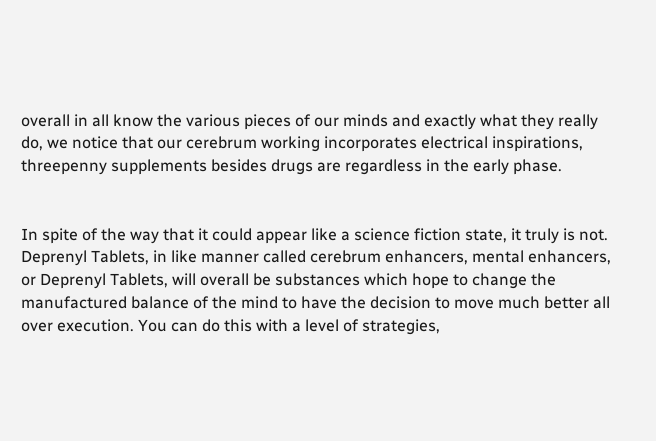overall in all know the various pieces of our minds and exactly what they really do, we notice that our cerebrum working incorporates electrical inspirations, threepenny supplements besides drugs are regardless in the early phase.


In spite of the way that it could appear like a science fiction state, it truly is not. Deprenyl Tablets, in like manner called cerebrum enhancers, mental enhancers, or Deprenyl Tablets, will overall be substances which hope to change the manufactured balance of the mind to have the decision to move much better all over execution. You can do this with a level of strategies,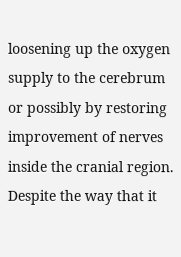loosening up the oxygen supply to the cerebrum or possibly by restoring improvement of nerves inside the cranial region. Despite the way that it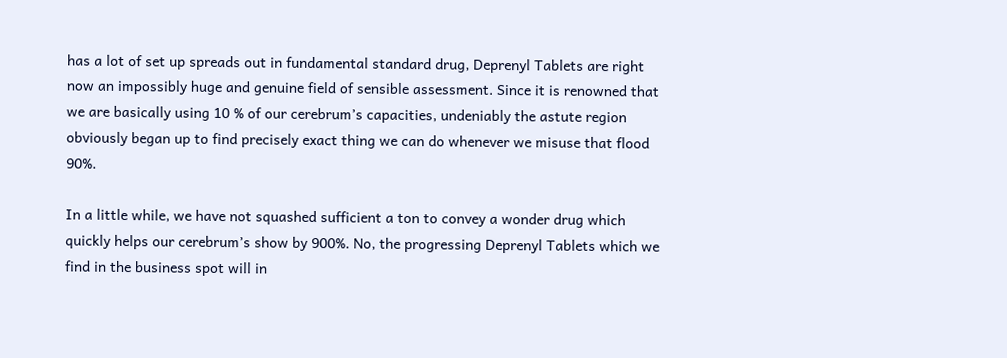has a lot of set up spreads out in fundamental standard drug, Deprenyl Tablets are right now an impossibly huge and genuine field of sensible assessment. Since it is renowned that we are basically using 10 % of our cerebrum’s capacities, undeniably the astute region obviously began up to find precisely exact thing we can do whenever we misuse that flood 90%.

In a little while, we have not squashed sufficient a ton to convey a wonder drug which quickly helps our cerebrum’s show by 900%. No, the progressing Deprenyl Tablets which we find in the business spot will in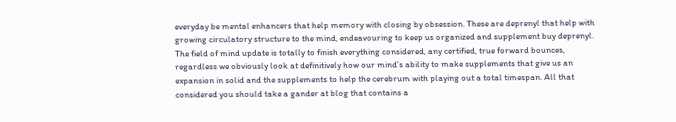everyday be mental enhancers that help memory with closing by obsession. These are deprenyl that help with growing circulatory structure to the mind, endeavouring to keep us organized and supplement buy deprenyl. The field of mind update is totally to finish everything considered, any certified, true forward bounces, regardless we obviously look at definitively how our mind’s ability to make supplements that give us an expansion in solid and the supplements to help the cerebrum with playing out a total timespan. All that considered you should take a gander at blog that contains a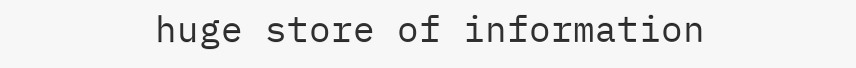huge store of information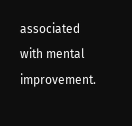associated with mental improvement.